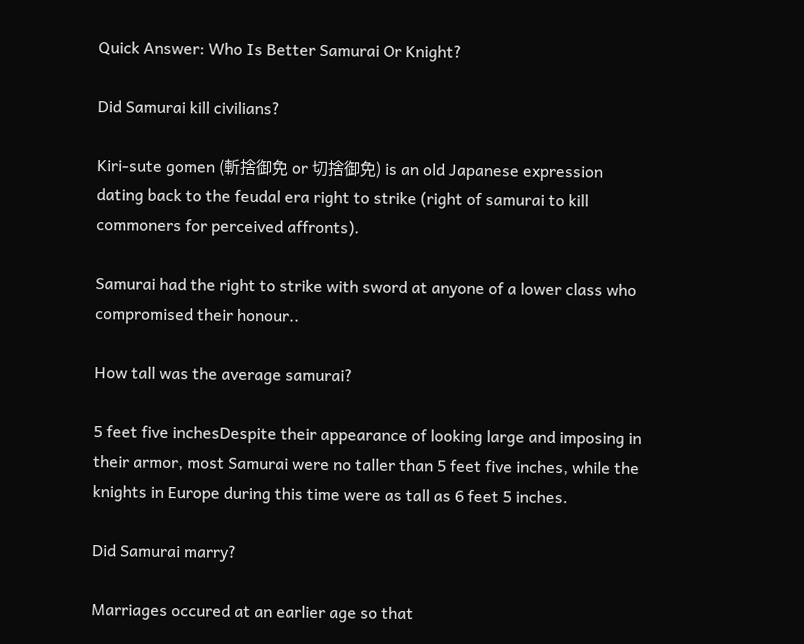Quick Answer: Who Is Better Samurai Or Knight?

Did Samurai kill civilians?

Kiri-sute gomen (斬捨御免 or 切捨御免) is an old Japanese expression dating back to the feudal era right to strike (right of samurai to kill commoners for perceived affronts).

Samurai had the right to strike with sword at anyone of a lower class who compromised their honour..

How tall was the average samurai?

5 feet five inchesDespite their appearance of looking large and imposing in their armor, most Samurai were no taller than 5 feet five inches, while the knights in Europe during this time were as tall as 6 feet 5 inches.

Did Samurai marry?

Marriages occured at an earlier age so that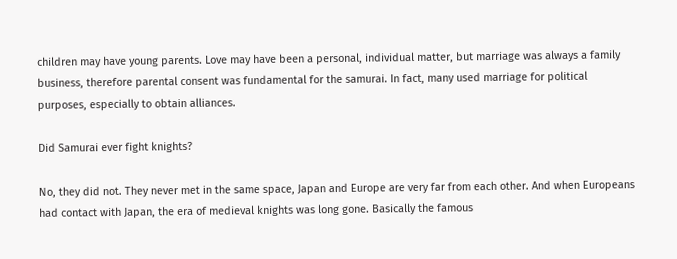children may have young parents. Love may have been a personal, individual matter, but marriage was always a family business, therefore parental consent was fundamental for the samurai. In fact, many used marriage for political purposes, especially to obtain alliances.

Did Samurai ever fight knights?

No, they did not. They never met in the same space, Japan and Europe are very far from each other. And when Europeans had contact with Japan, the era of medieval knights was long gone. Basically the famous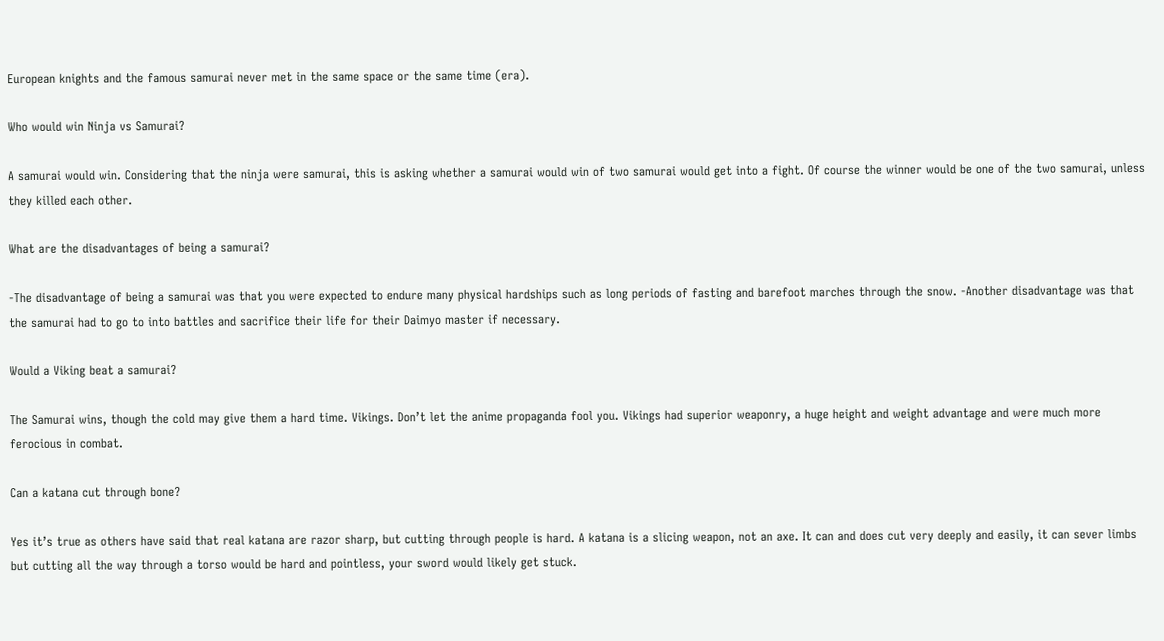European knights and the famous samurai never met in the same space or the same time (era).

Who would win Ninja vs Samurai?

A samurai would win. Considering that the ninja were samurai, this is asking whether a samurai would win of two samurai would get into a fight. Of course the winner would be one of the two samurai, unless they killed each other.

What are the disadvantages of being a samurai?

-The disadvantage of being a samurai was that you were expected to endure many physical hardships such as long periods of fasting and barefoot marches through the snow. -Another disadvantage was that the samurai had to go to into battles and sacrifice their life for their Daimyo master if necessary.

Would a Viking beat a samurai?

The Samurai wins, though the cold may give them a hard time. Vikings. Don’t let the anime propaganda fool you. Vikings had superior weaponry, a huge height and weight advantage and were much more ferocious in combat.

Can a katana cut through bone?

Yes it’s true as others have said that real katana are razor sharp, but cutting through people is hard. A katana is a slicing weapon, not an axe. It can and does cut very deeply and easily, it can sever limbs but cutting all the way through a torso would be hard and pointless, your sword would likely get stuck.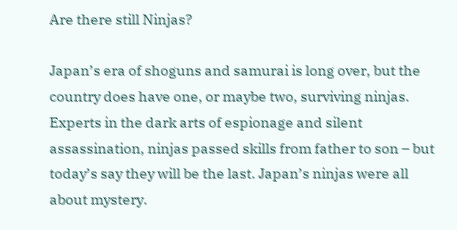Are there still Ninjas?

Japan’s era of shoguns and samurai is long over, but the country does have one, or maybe two, surviving ninjas. Experts in the dark arts of espionage and silent assassination, ninjas passed skills from father to son – but today’s say they will be the last. Japan’s ninjas were all about mystery.